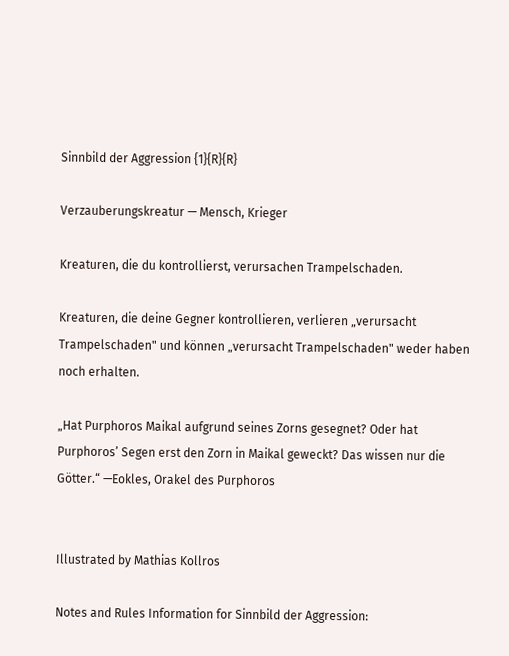Sinnbild der Aggression {1}{R}{R}

Verzauberungskreatur — Mensch, Krieger

Kreaturen, die du kontrollierst, verursachen Trampelschaden.

Kreaturen, die deine Gegner kontrollieren, verlieren „verursacht Trampelschaden" und können „verursacht Trampelschaden" weder haben noch erhalten.

„Hat Purphoros Maikal aufgrund seines Zorns gesegnet? Oder hat Purphoros’ Segen erst den Zorn in Maikal geweckt? Das wissen nur die Götter.“ —Eokles, Orakel des Purphoros


Illustrated by Mathias Kollros

Notes and Rules Information for Sinnbild der Aggression: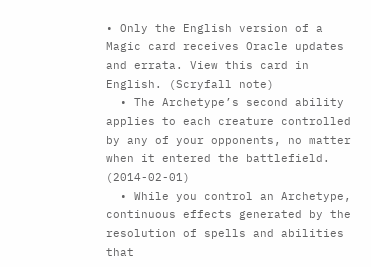• Only the English version of a Magic card receives Oracle updates and errata. View this card in English. (Scryfall note)
  • The Archetype’s second ability applies to each creature controlled by any of your opponents, no matter when it entered the battlefield. (2014-02-01)
  • While you control an Archetype, continuous effects generated by the resolution of spells and abilities that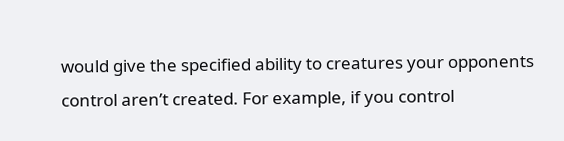would give the specified ability to creatures your opponents control aren’t created. For example, if you control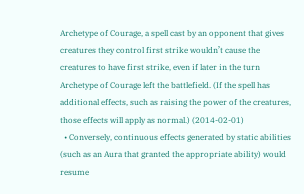Archetype of Courage, a spell cast by an opponent that gives creatures they control first strike wouldn’t cause the creatures to have first strike, even if later in the turn Archetype of Courage left the battlefield. (If the spell has additional effects, such as raising the power of the creatures, those effects will apply as normal.) (2014-02-01)
  • Conversely, continuous effects generated by static abilities (such as an Aura that granted the appropriate ability) would resume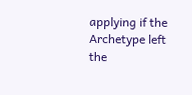applying if the Archetype left the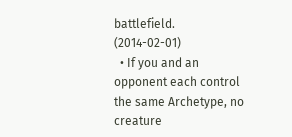battlefield. (2014-02-01)
  • If you and an opponent each control the same Archetype, no creature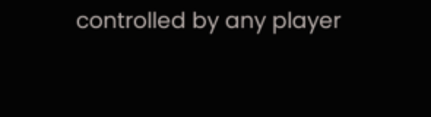controlled by any player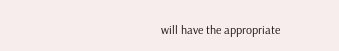will have the appropriate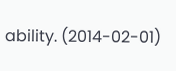ability. (2014-02-01)